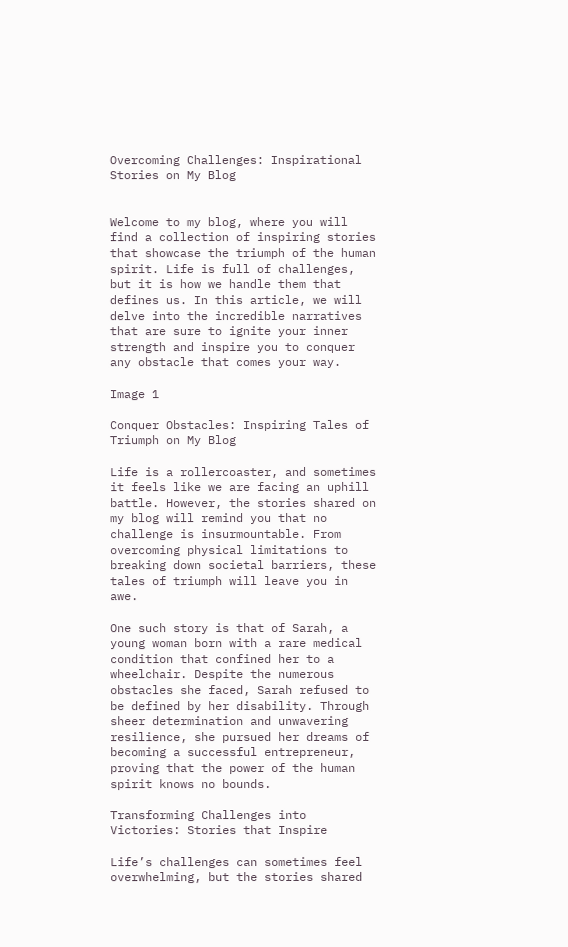Overcoming Challenges: Inspirational Stories on My Blog


Welcome to my blog, where you will find a collection of inspiring stories that showcase the triumph of the human spirit. Life is full of challenges, but it is how we handle them that defines us. In this article, we will delve into the incredible narratives that are sure to ignite your inner strength and inspire you to conquer any obstacle that comes your way.

Image 1

Conquer Obstacles: Inspiring Tales of Triumph on My Blog

Life is a rollercoaster, and sometimes it feels like we are facing an uphill battle. However, the stories shared on my blog will remind you that no challenge is insurmountable. From overcoming physical limitations to breaking down societal barriers, these tales of triumph will leave you in awe.

One such story is that of Sarah, a young woman born with a rare medical condition that confined her to a wheelchair. Despite the numerous obstacles she faced, Sarah refused to be defined by her disability. Through sheer determination and unwavering resilience, she pursued her dreams of becoming a successful entrepreneur, proving that the power of the human spirit knows no bounds.

Transforming Challenges into Victories: Stories that Inspire

Life’s challenges can sometimes feel overwhelming, but the stories shared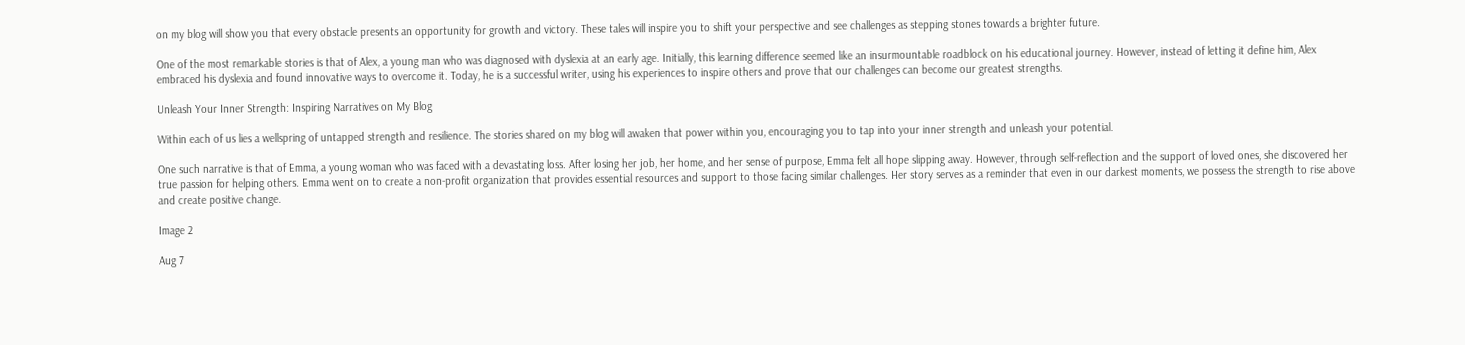on my blog will show you that every obstacle presents an opportunity for growth and victory. These tales will inspire you to shift your perspective and see challenges as stepping stones towards a brighter future.

One of the most remarkable stories is that of Alex, a young man who was diagnosed with dyslexia at an early age. Initially, this learning difference seemed like an insurmountable roadblock on his educational journey. However, instead of letting it define him, Alex embraced his dyslexia and found innovative ways to overcome it. Today, he is a successful writer, using his experiences to inspire others and prove that our challenges can become our greatest strengths.

Unleash Your Inner Strength: Inspiring Narratives on My Blog

Within each of us lies a wellspring of untapped strength and resilience. The stories shared on my blog will awaken that power within you, encouraging you to tap into your inner strength and unleash your potential.

One such narrative is that of Emma, a young woman who was faced with a devastating loss. After losing her job, her home, and her sense of purpose, Emma felt all hope slipping away. However, through self-reflection and the support of loved ones, she discovered her true passion for helping others. Emma went on to create a non-profit organization that provides essential resources and support to those facing similar challenges. Her story serves as a reminder that even in our darkest moments, we possess the strength to rise above and create positive change.

Image 2

Aug 7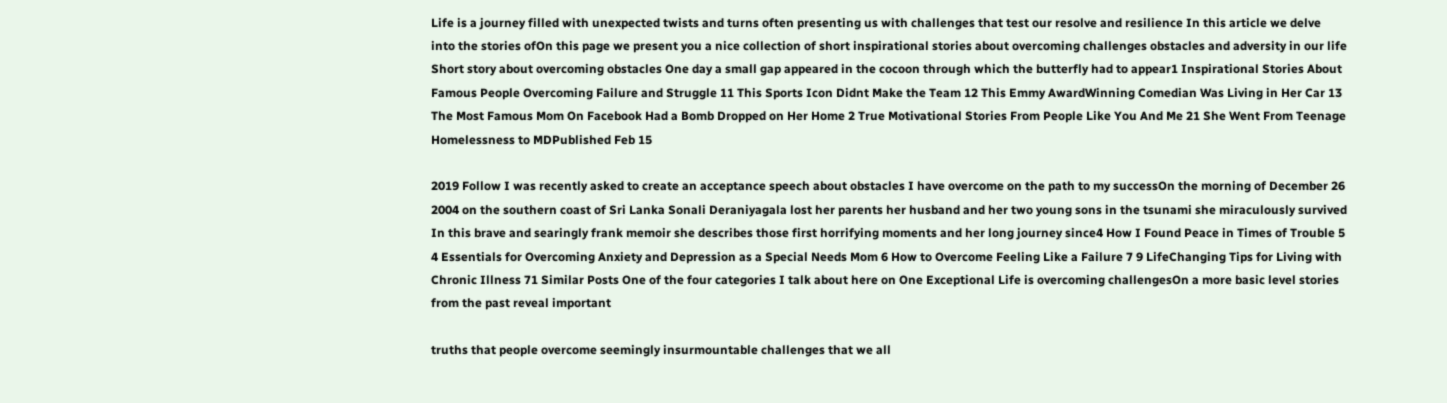Life is a journey filled with unexpected twists and turns often presenting us with challenges that test our resolve and resilience In this article we delve into the stories ofOn this page we present you a nice collection of short inspirational stories about overcoming challenges obstacles and adversity in our life Short story about overcoming obstacles One day a small gap appeared in the cocoon through which the butterfly had to appear1 Inspirational Stories About Famous People Overcoming Failure and Struggle 11 This Sports Icon Didnt Make the Team 12 This Emmy AwardWinning Comedian Was Living in Her Car 13 The Most Famous Mom On Facebook Had a Bomb Dropped on Her Home 2 True Motivational Stories From People Like You And Me 21 She Went From Teenage Homelessness to MDPublished Feb 15

2019 Follow I was recently asked to create an acceptance speech about obstacles I have overcome on the path to my successOn the morning of December 26 2004 on the southern coast of Sri Lanka Sonali Deraniyagala lost her parents her husband and her two young sons in the tsunami she miraculously survived In this brave and searingly frank memoir she describes those first horrifying moments and her long journey since4 How I Found Peace in Times of Trouble 5 4 Essentials for Overcoming Anxiety and Depression as a Special Needs Mom 6 How to Overcome Feeling Like a Failure 7 9 LifeChanging Tips for Living with Chronic Illness 71 Similar Posts One of the four categories I talk about here on One Exceptional Life is overcoming challengesOn a more basic level stories from the past reveal important

truths that people overcome seemingly insurmountable challenges that we all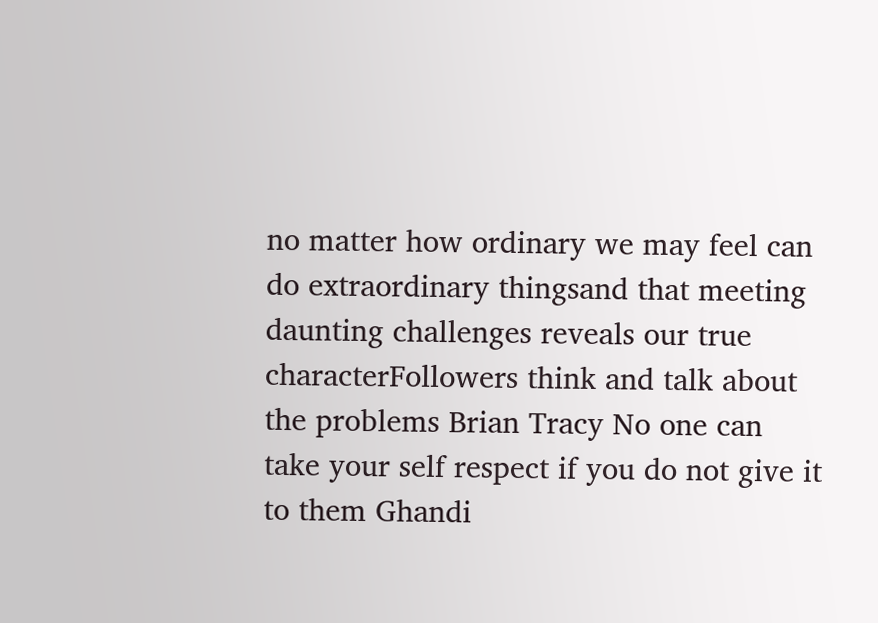no matter how ordinary we may feel can do extraordinary thingsand that meeting daunting challenges reveals our true characterFollowers think and talk about the problems Brian Tracy No one can take your self respect if you do not give it to them Ghandi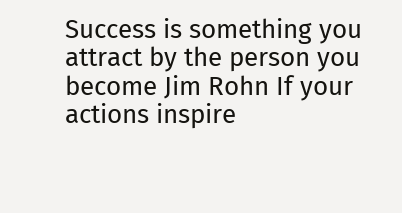Success is something you attract by the person you become Jim Rohn If your actions inspire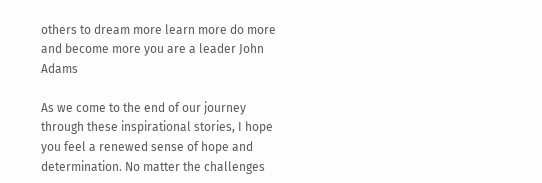others to dream more learn more do more and become more you are a leader John Adams

As we come to the end of our journey through these inspirational stories, I hope you feel a renewed sense of hope and determination. No matter the challenges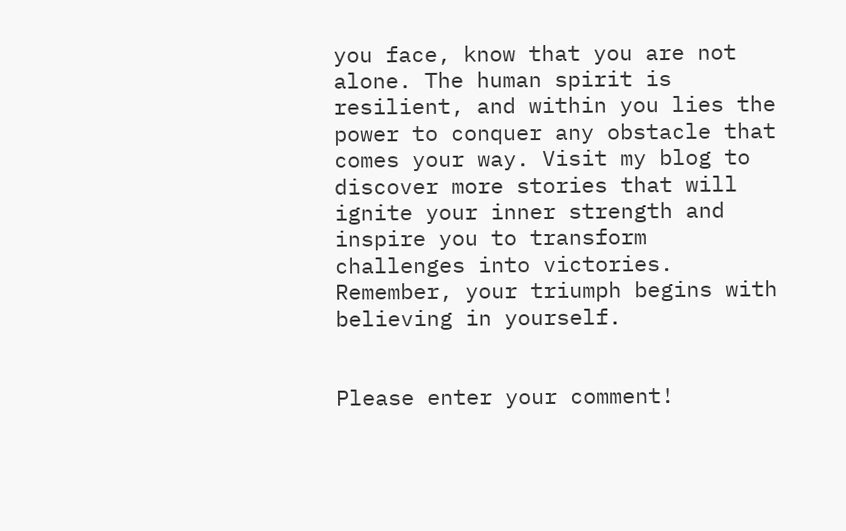you face, know that you are not alone. The human spirit is resilient, and within you lies the power to conquer any obstacle that comes your way. Visit my blog to discover more stories that will ignite your inner strength and inspire you to transform challenges into victories. Remember, your triumph begins with believing in yourself.


Please enter your comment!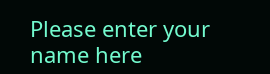Please enter your name here